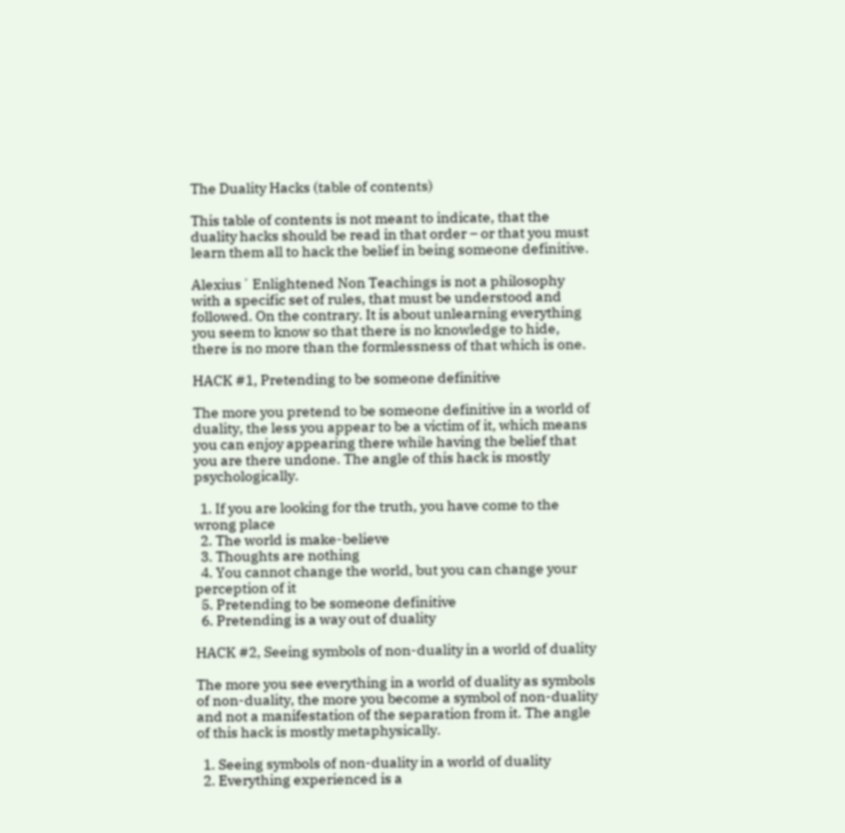The Duality Hacks (table of contents)

This table of contents is not meant to indicate, that the duality hacks should be read in that order – or that you must learn them all to hack the belief in being someone definitive.

Alexius´ Enlightened Non Teachings is not a philosophy with a specific set of rules, that must be understood and followed. On the contrary. It is about unlearning everything you seem to know so that there is no knowledge to hide, there is no more than the formlessness of that which is one.

HACK #1, Pretending to be someone definitive

The more you pretend to be someone definitive in a world of duality, the less you appear to be a victim of it, which means you can enjoy appearing there while having the belief that you are there undone. The angle of this hack is mostly psychologically.

  1. If you are looking for the truth, you have come to the wrong place
  2. The world is make-believe
  3. Thoughts are nothing
  4. You cannot change the world, but you can change your perception of it
  5. Pretending to be someone definitive
  6. Pretending is a way out of duality

HACK #2, Seeing symbols of non-duality in a world of duality

The more you see everything in a world of duality as symbols of non-duality, the more you become a symbol of non-duality and not a manifestation of the separation from it. The angle of this hack is mostly metaphysically.

  1. Seeing symbols of non-duality in a world of duality
  2. Everything experienced is a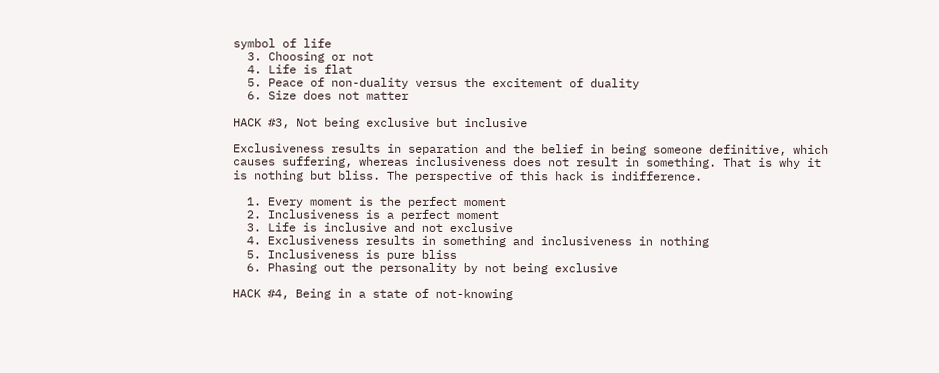symbol of life
  3. Choosing or not
  4. Life is flat
  5. Peace of non-duality versus the excitement of duality
  6. Size does not matter

HACK #3, Not being exclusive but inclusive

Exclusiveness results in separation and the belief in being someone definitive, which causes suffering, whereas inclusiveness does not result in something. That is why it is nothing but bliss. The perspective of this hack is indifference.

  1. Every moment is the perfect moment
  2. Inclusiveness is a perfect moment
  3. Life is inclusive and not exclusive
  4. Exclusiveness results in something and inclusiveness in nothing
  5. Inclusiveness is pure bliss
  6. Phasing out the personality by not being exclusive

HACK #4, Being in a state of not-knowing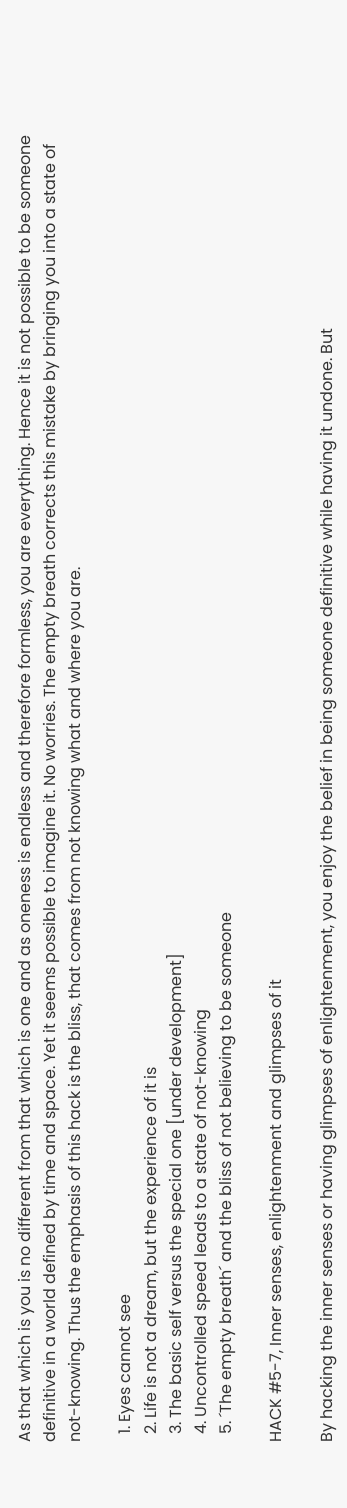As that which is you is no different from that which is one and as oneness is endless and therefore formless, you are everything. Hence it is not possible to be someone definitive in a world defined by time and space. Yet it seems possible to imagine it. No worries. The empty breath corrects this mistake by bringing you into a state of not-knowing. Thus the emphasis of this hack is the bliss, that comes from not knowing what and where you are.

  1. Eyes cannot see
  2. Life is not a dream, but the experience of it is
  3. The basic self versus the special one [under development]
  4. Uncontrolled speed leads to a state of not-knowing
  5. ´The empty breath´ and the bliss of not believing to be someone

HACK #5-7, Inner senses, enlightenment and glimpses of it

By hacking the inner senses or having glimpses of enlightenment, you enjoy the belief in being someone definitive while having it undone. But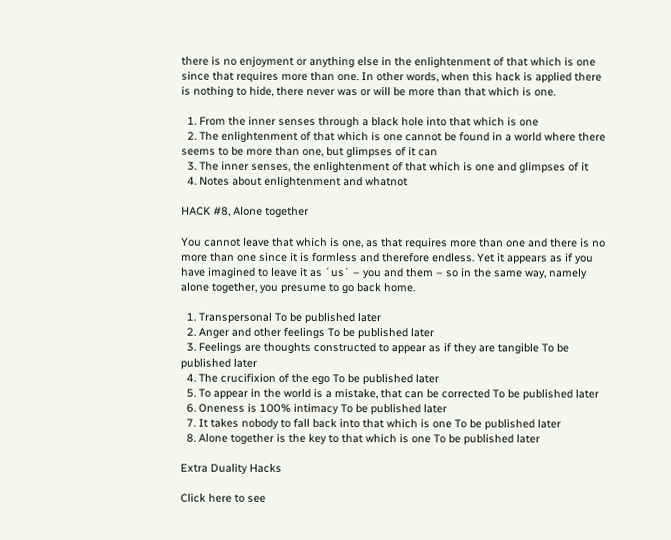there is no enjoyment or anything else in the enlightenment of that which is one since that requires more than one. In other words, when this hack is applied there is nothing to hide, there never was or will be more than that which is one.

  1. From the inner senses through a black hole into that which is one
  2. The enlightenment of that which is one cannot be found in a world where there seems to be more than one, but glimpses of it can
  3. The inner senses, the enlightenment of that which is one and glimpses of it
  4. Notes about enlightenment and whatnot

HACK #8, Alone together

You cannot leave that which is one, as that requires more than one and there is no more than one since it is formless and therefore endless. Yet it appears as if you have imagined to leave it as ´us´ – you and them – so in the same way, namely alone together, you presume to go back home.

  1. Transpersonal To be published later
  2. Anger and other feelings To be published later
  3. Feelings are thoughts constructed to appear as if they are tangible To be published later
  4. The crucifixion of the ego To be published later
  5. To appear in the world is a mistake, that can be corrected To be published later
  6. Oneness is 100% intimacy To be published later
  7. It takes nobody to fall back into that which is one To be published later
  8. Alone together is the key to that which is one To be published later

Extra Duality Hacks

Click here to see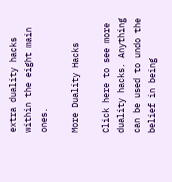extra duality hacks within the eight main ones.

More Duality Hacks

Click here to see more duality hacks. Anything can be used to undo the belief in being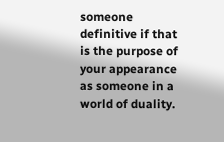someone definitive if that is the purpose of your appearance as someone in a world of duality.